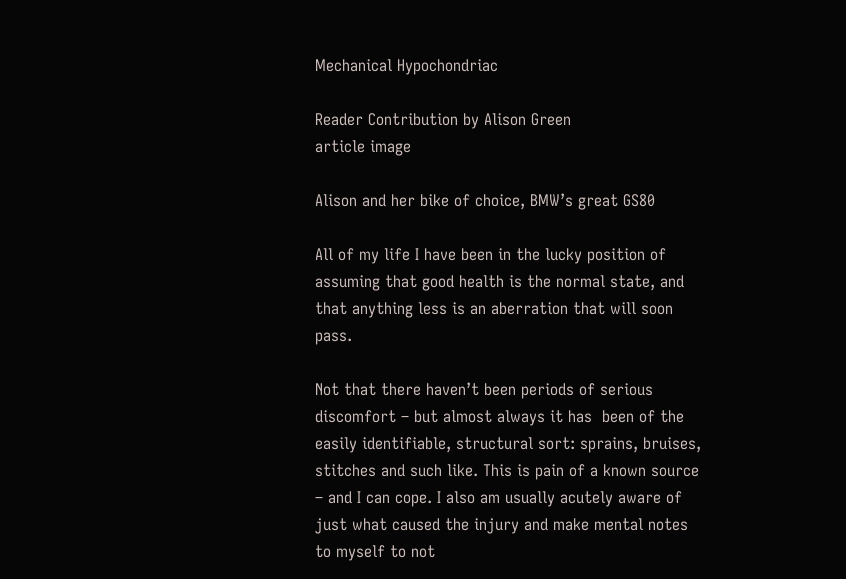Mechanical Hypochondriac

Reader Contribution by Alison Green
article image

Alison and her bike of choice, BMW’s great GS80

All of my life I have been in the lucky position of assuming that good health is the normal state, and that anything less is an aberration that will soon pass.

Not that there haven’t been periods of serious discomfort – but almost always it has  been of the easily identifiable, structural sort: sprains, bruises, stitches and such like. This is pain of a known source – and I can cope. I also am usually acutely aware of just what caused the injury and make mental notes to myself to not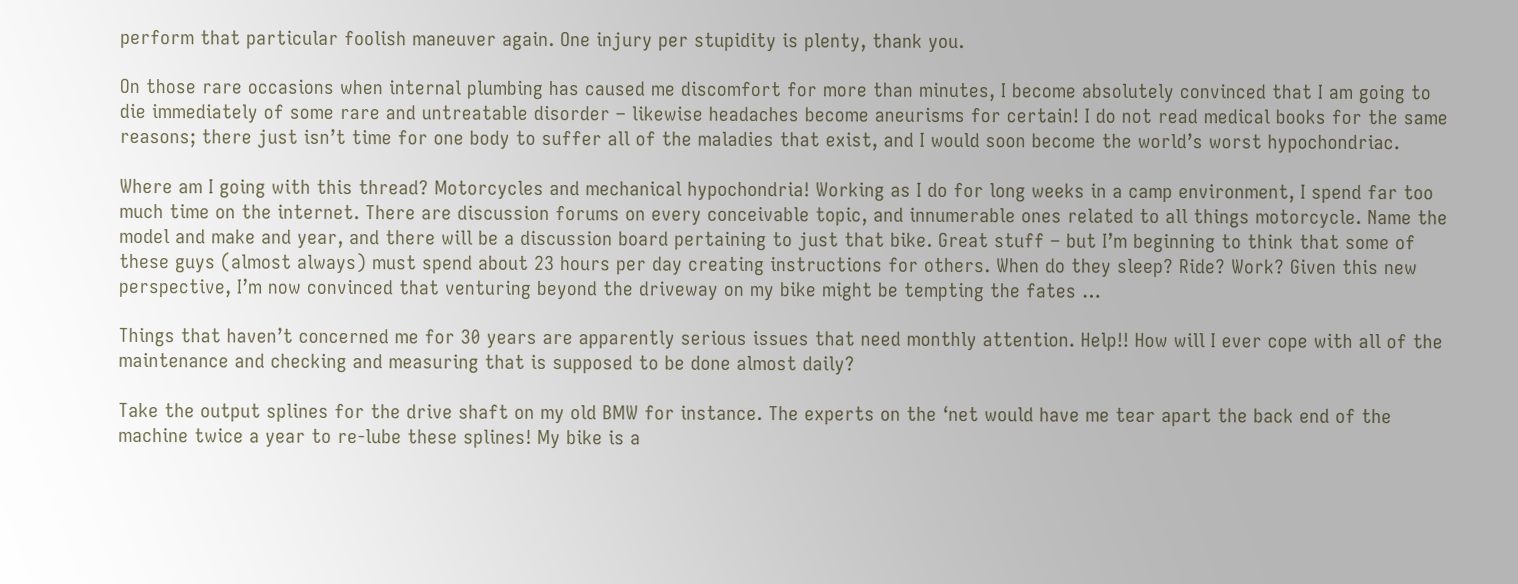perform that particular foolish maneuver again. One injury per stupidity is plenty, thank you.

On those rare occasions when internal plumbing has caused me discomfort for more than minutes, I become absolutely convinced that I am going to die immediately of some rare and untreatable disorder – likewise headaches become aneurisms for certain! I do not read medical books for the same reasons; there just isn’t time for one body to suffer all of the maladies that exist, and I would soon become the world’s worst hypochondriac.

Where am I going with this thread? Motorcycles and mechanical hypochondria! Working as I do for long weeks in a camp environment, I spend far too much time on the internet. There are discussion forums on every conceivable topic, and innumerable ones related to all things motorcycle. Name the model and make and year, and there will be a discussion board pertaining to just that bike. Great stuff – but I’m beginning to think that some of these guys (almost always) must spend about 23 hours per day creating instructions for others. When do they sleep? Ride? Work? Given this new perspective, I’m now convinced that venturing beyond the driveway on my bike might be tempting the fates …

Things that haven’t concerned me for 30 years are apparently serious issues that need monthly attention. Help!! How will I ever cope with all of the maintenance and checking and measuring that is supposed to be done almost daily?

Take the output splines for the drive shaft on my old BMW for instance. The experts on the ‘net would have me tear apart the back end of the machine twice a year to re-lube these splines! My bike is a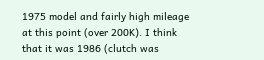1975 model and fairly high mileage at this point (over 200K). I think that it was 1986 (clutch was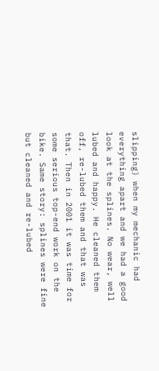slipping) when my mechanic had everything apart and we had a good look at the splines. No wear, well lubed and happy. He cleaned them off, re-lubed them and that was that. Then in 2001 it was time for some serious top-end work on the bike. Same story: splines were fine but cleaned and re-lubed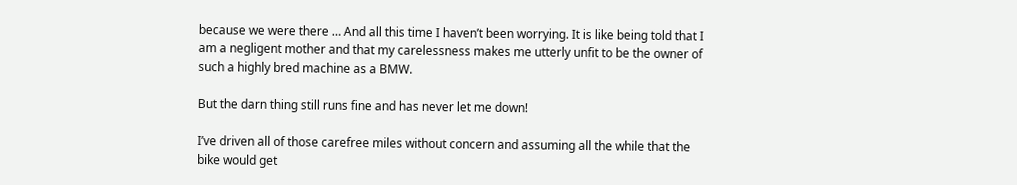because we were there … And all this time I haven’t been worrying. It is like being told that I am a negligent mother and that my carelessness makes me utterly unfit to be the owner of such a highly bred machine as a BMW.

But the darn thing still runs fine and has never let me down!

I’ve driven all of those carefree miles without concern and assuming all the while that the bike would get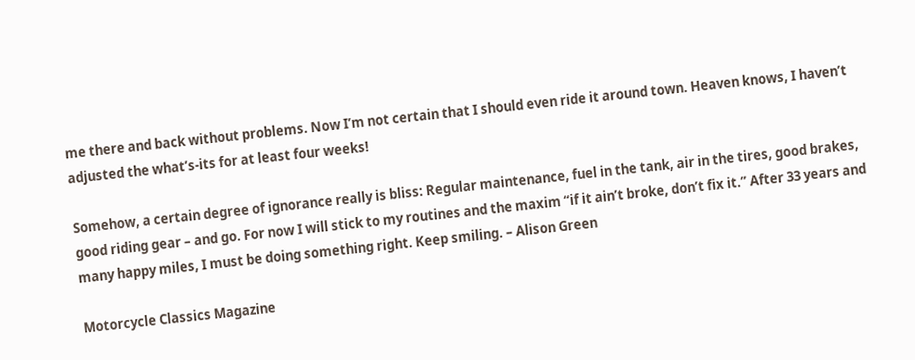me there and back without problems. Now I’m not certain that I should even ride it around town. Heaven knows, I haven’t adjusted the what’s-its for at least four weeks!

Somehow, a certain degree of ignorance really is bliss: Regular maintenance, fuel in the tank, air in the tires, good brakes, good riding gear – and go. For now I will stick to my routines and the maxim “if it ain’t broke, don’t fix it.” After 33 years and many happy miles, I must be doing something right. Keep smiling. – Alison Green

Motorcycle Classics Magazine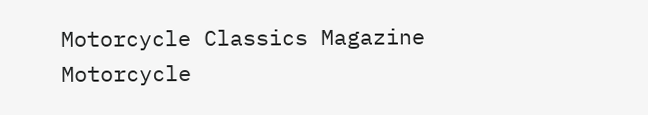Motorcycle Classics Magazine
Motorcycle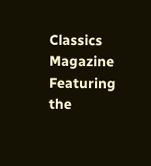Classics Magazine Featuring the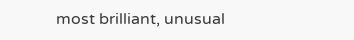most brilliant, unusual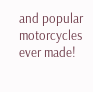and popular motorcycles ever made!